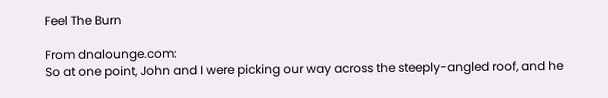Feel The Burn

From dnalounge.com:
So at one point, John and I were picking our way across the steeply-angled roof, and he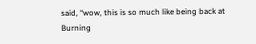said, “wow, this is so much like being back at Burning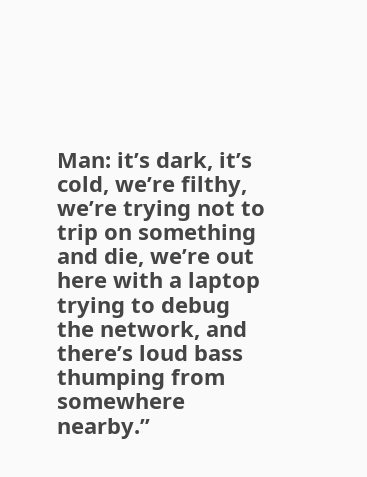Man: it’s dark, it’s cold, we’re filthy, we’re trying not to trip on something and die, we’re out here with a laptop trying to debug the network, and there’s loud bass thumping from somewhere nearby.”